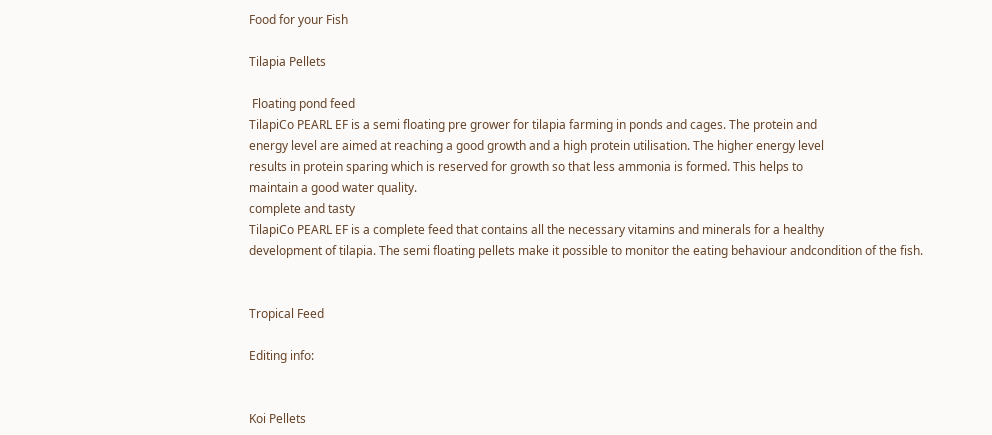Food for your Fish

Tilapia Pellets

 Floating pond feed
TilapiCo PEARL EF is a semi floating pre grower for tilapia farming in ponds and cages. The protein and
energy level are aimed at reaching a good growth and a high protein utilisation. The higher energy level
results in protein sparing which is reserved for growth so that less ammonia is formed. This helps to
maintain a good water quality.
complete and tasty
TilapiCo PEARL EF is a complete feed that contains all the necessary vitamins and minerals for a healthy
development of tilapia. The semi floating pellets make it possible to monitor the eating behaviour andcondition of the fish.


Tropical Feed

Editing info:


Koi Pellets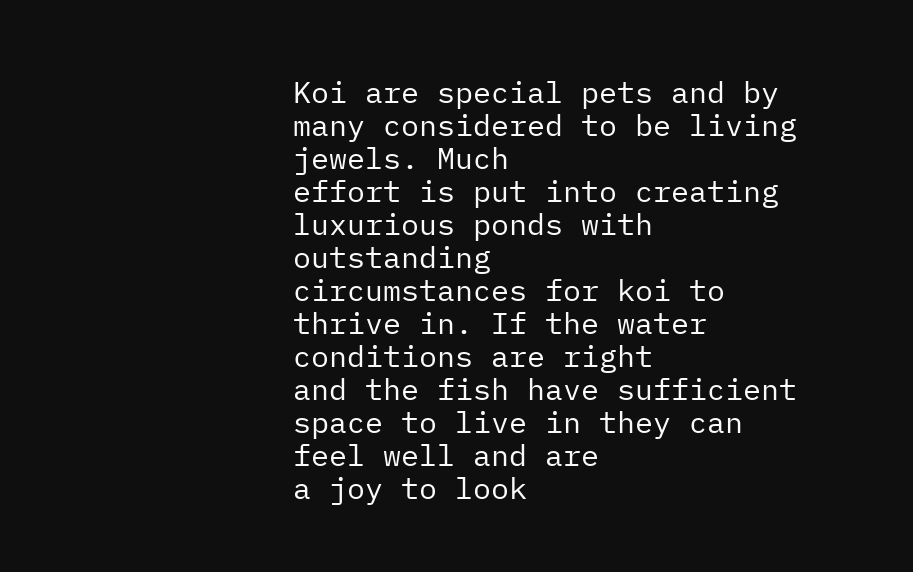Koi are special pets and by many considered to be living jewels. Much
effort is put into creating luxurious ponds with outstanding
circumstances for koi to thrive in. If the water conditions are right
and the fish have sufficient space to live in they can feel well and are
a joy to look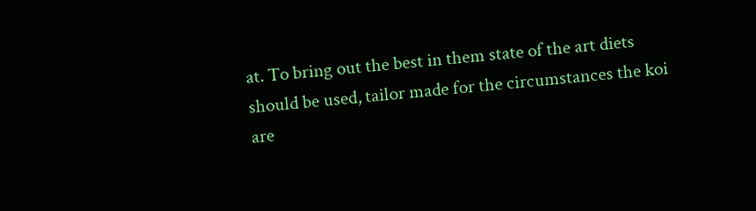at. To bring out the best in them state of the art diets
should be used, tailor made for the circumstances the koi are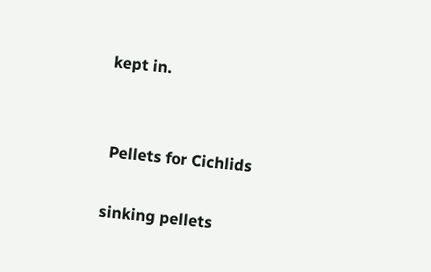kept in.


 Pellets for Cichlids

sinking pellets